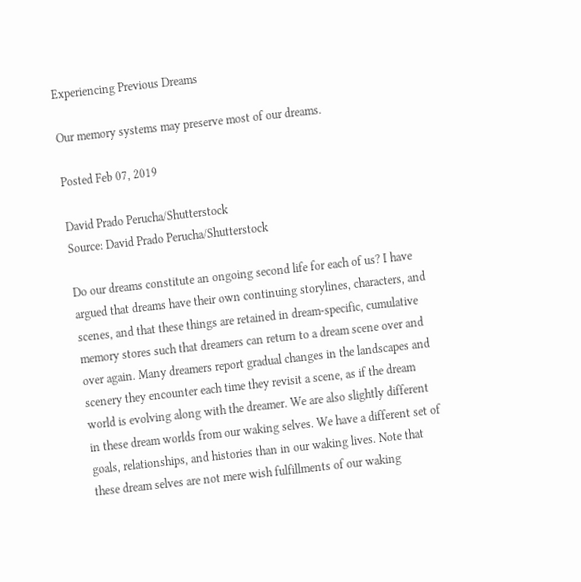Experiencing Previous Dreams

Our memory systems may preserve most of our dreams.

Posted Feb 07, 2019

David Prado Perucha/Shutterstock
Source: David Prado Perucha/Shutterstock

Do our dreams constitute an ongoing second life for each of us? I have argued that dreams have their own continuing storylines, characters, and scenes, and that these things are retained in dream-specific, cumulative memory stores such that dreamers can return to a dream scene over and over again. Many dreamers report gradual changes in the landscapes and scenery they encounter each time they revisit a scene, as if the dream world is evolving along with the dreamer. We are also slightly different in these dream worlds from our waking selves. We have a different set of goals, relationships, and histories than in our waking lives. Note that these dream selves are not mere wish fulfillments of our waking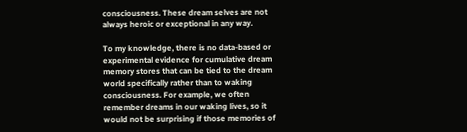consciousness. These dream selves are not always heroic or exceptional in any way.

To my knowledge, there is no data-based or experimental evidence for cumulative dream memory stores that can be tied to the dream world specifically rather than to waking consciousness. For example, we often remember dreams in our waking lives, so it would not be surprising if those memories of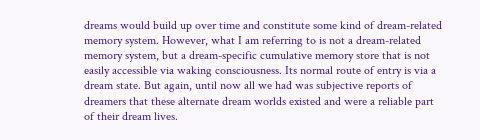dreams would build up over time and constitute some kind of dream-related memory system. However, what I am referring to is not a dream-related memory system, but a dream-specific cumulative memory store that is not easily accessible via waking consciousness. Its normal route of entry is via a dream state. But again, until now all we had was subjective reports of dreamers that these alternate dream worlds existed and were a reliable part of their dream lives.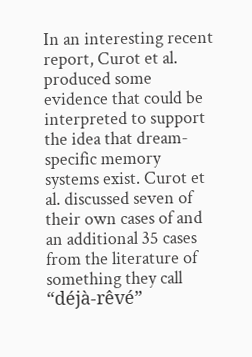In an interesting recent report, Curot et al. produced some evidence that could be interpreted to support the idea that dream-specific memory systems exist. Curot et al. discussed seven of their own cases of and an additional 35 cases from the literature of something they call “déjà-rêvé”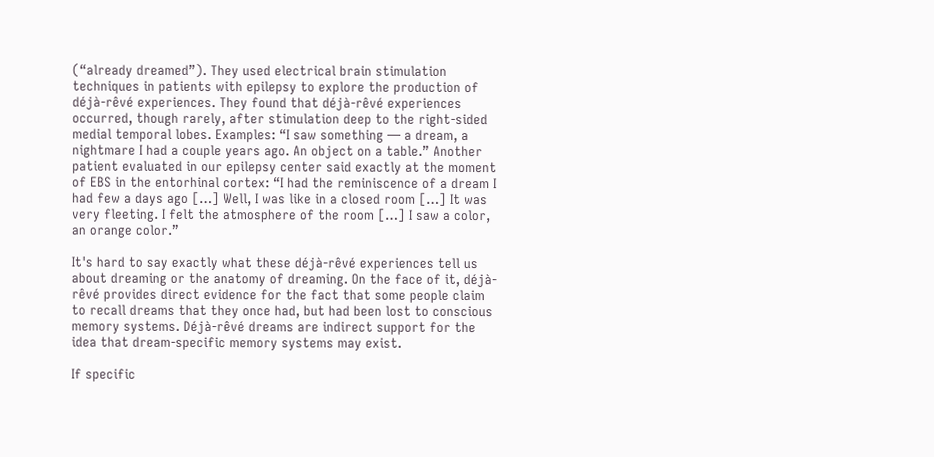(“already dreamed”). They used electrical brain stimulation techniques in patients with epilepsy to explore the production of déjà-rêvé experiences. They found that déjà-rêvé experiences occurred, though rarely, after stimulation deep to the right-sided medial temporal lobes. Examples: “I saw something — a dream, a nightmare I had a couple years ago. An object on a table.” Another patient evaluated in our epilepsy center said exactly at the moment of EBS in the entorhinal cortex: “I had the reminiscence of a dream I had few a days ago […] Well, I was like in a closed room […] It was very fleeting. I felt the atmosphere of the room […] I saw a color, an orange color.”

It's hard to say exactly what these déjà-rêvé experiences tell us about dreaming or the anatomy of dreaming. On the face of it, déjà-rêvé provides direct evidence for the fact that some people claim to recall dreams that they once had, but had been lost to conscious memory systems. Déjà-rêvé dreams are indirect support for the idea that dream-specific memory systems may exist.

If specific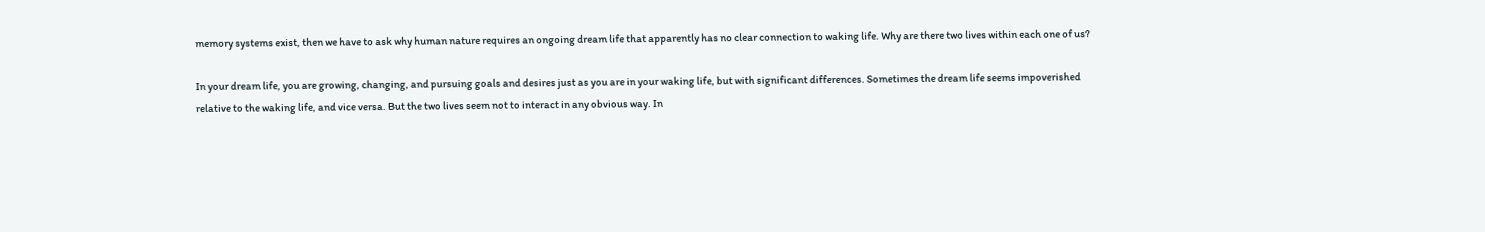memory systems exist, then we have to ask why human nature requires an ongoing dream life that apparently has no clear connection to waking life. Why are there two lives within each one of us?

In your dream life, you are growing, changing, and pursuing goals and desires just as you are in your waking life, but with significant differences. Sometimes the dream life seems impoverished relative to the waking life, and vice versa. But the two lives seem not to interact in any obvious way. In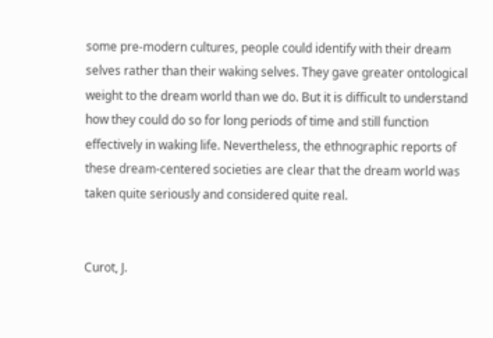some pre-modern cultures, people could identify with their dream selves rather than their waking selves. They gave greater ontological weight to the dream world than we do. But it is difficult to understand how they could do so for long periods of time and still function effectively in waking life. Nevertheless, the ethnographic reports of these dream-centered societies are clear that the dream world was taken quite seriously and considered quite real.


Curot, J.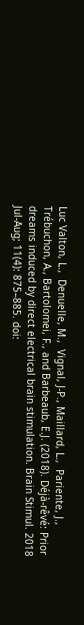Luc Valton, L.,  Denuelle, M.,  Vignal, J-P., Maillard, L.,  Pariente, J., Trébuchon, A., Bartolomei, F., and Barbeaub, E.J. (2018). Déjà-rêvé: Prior dreams induced by direct electrical brain stimulation. Brain Stimul. 2018 Jul-Aug; 11(4): 875–885. doi: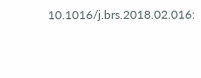10.1016/j.brs.2018.02.016: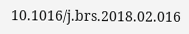10.1016/j.brs.2018.02.016